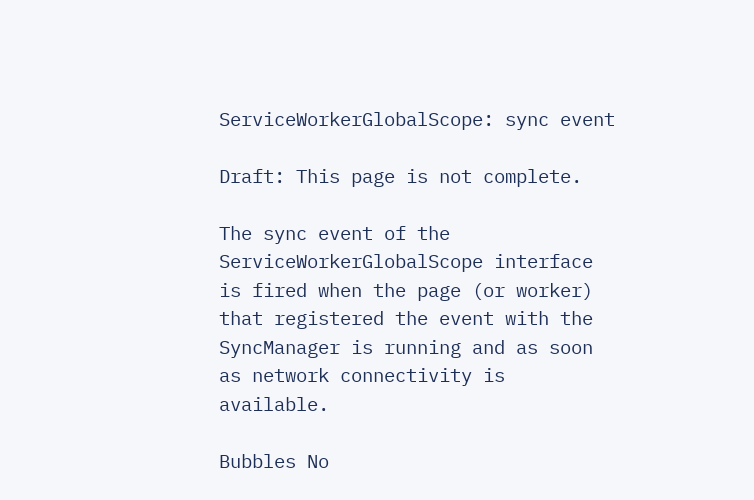ServiceWorkerGlobalScope: sync event

Draft: This page is not complete.

The sync event of the ServiceWorkerGlobalScope interface is fired when the page (or worker) that registered the event with the SyncManager is running and as soon as network connectivity is available.

Bubbles No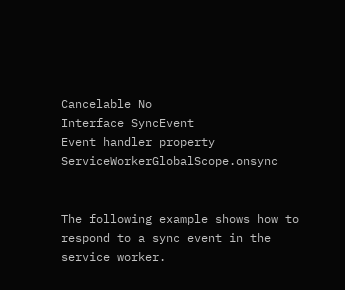Cancelable No
Interface SyncEvent
Event handler property ServiceWorkerGlobalScope.onsync


The following example shows how to respond to a sync event in the service worker.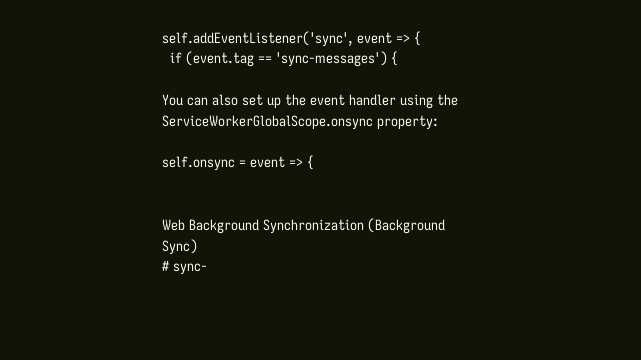self.addEventListener('sync', event => {
  if (event.tag == 'sync-messages') {

You can also set up the event handler using the ServiceWorkerGlobalScope.onsync property:

self.onsync = event => {


Web Background Synchronization (Background Sync)
# sync-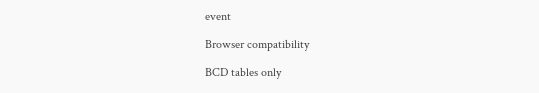event

Browser compatibility

BCD tables only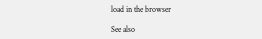load in the browser

See also